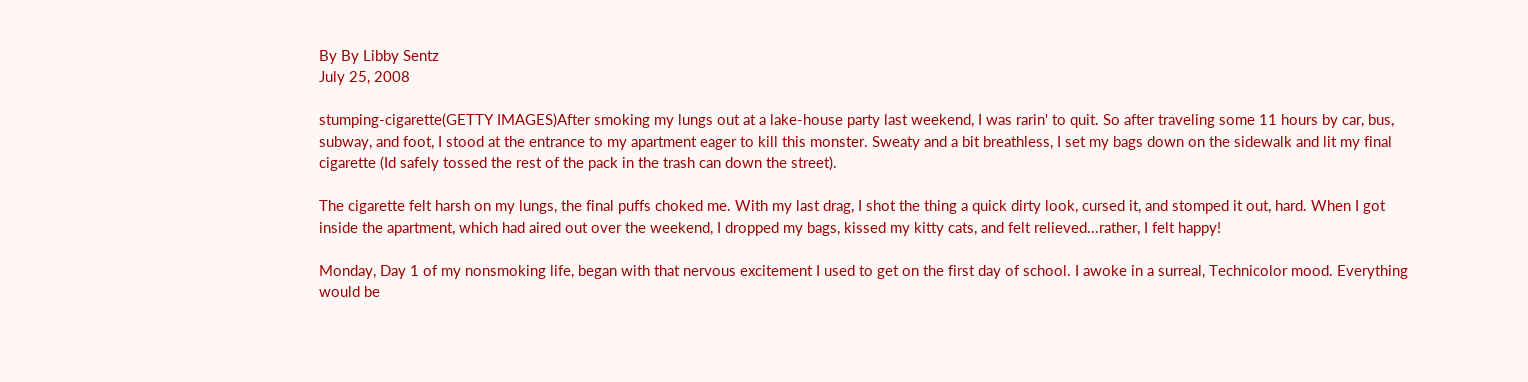By By Libby Sentz
July 25, 2008

stumping-cigarette(GETTY IMAGES)After smoking my lungs out at a lake-house party last weekend, I was rarin' to quit. So after traveling some 11 hours by car, bus, subway, and foot, I stood at the entrance to my apartment eager to kill this monster. Sweaty and a bit breathless, I set my bags down on the sidewalk and lit my final cigarette (Id safely tossed the rest of the pack in the trash can down the street).

The cigarette felt harsh on my lungs, the final puffs choked me. With my last drag, I shot the thing a quick dirty look, cursed it, and stomped it out, hard. When I got inside the apartment, which had aired out over the weekend, I dropped my bags, kissed my kitty cats, and felt relieved...rather, I felt happy!

Monday, Day 1 of my nonsmoking life, began with that nervous excitement I used to get on the first day of school. I awoke in a surreal, Technicolor mood. Everything would be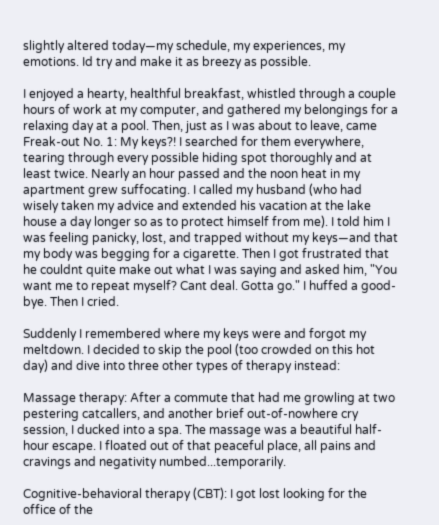slightly altered today—my schedule, my experiences, my emotions. Id try and make it as breezy as possible.

I enjoyed a hearty, healthful breakfast, whistled through a couple hours of work at my computer, and gathered my belongings for a relaxing day at a pool. Then, just as I was about to leave, came Freak-out No. 1: My keys?! I searched for them everywhere, tearing through every possible hiding spot thoroughly and at least twice. Nearly an hour passed and the noon heat in my apartment grew suffocating. I called my husband (who had wisely taken my advice and extended his vacation at the lake house a day longer so as to protect himself from me). I told him I was feeling panicky, lost, and trapped without my keys—and that my body was begging for a cigarette. Then I got frustrated that he couldnt quite make out what I was saying and asked him, "You want me to repeat myself? Cant deal. Gotta go." I huffed a good-bye. Then I cried.

Suddenly I remembered where my keys were and forgot my meltdown. I decided to skip the pool (too crowded on this hot day) and dive into three other types of therapy instead:

Massage therapy: After a commute that had me growling at two pestering catcallers, and another brief out-of-nowhere cry session, I ducked into a spa. The massage was a beautiful half-hour escape. I floated out of that peaceful place, all pains and cravings and negativity numbed...temporarily.

Cognitive-behavioral therapy (CBT): I got lost looking for the office of the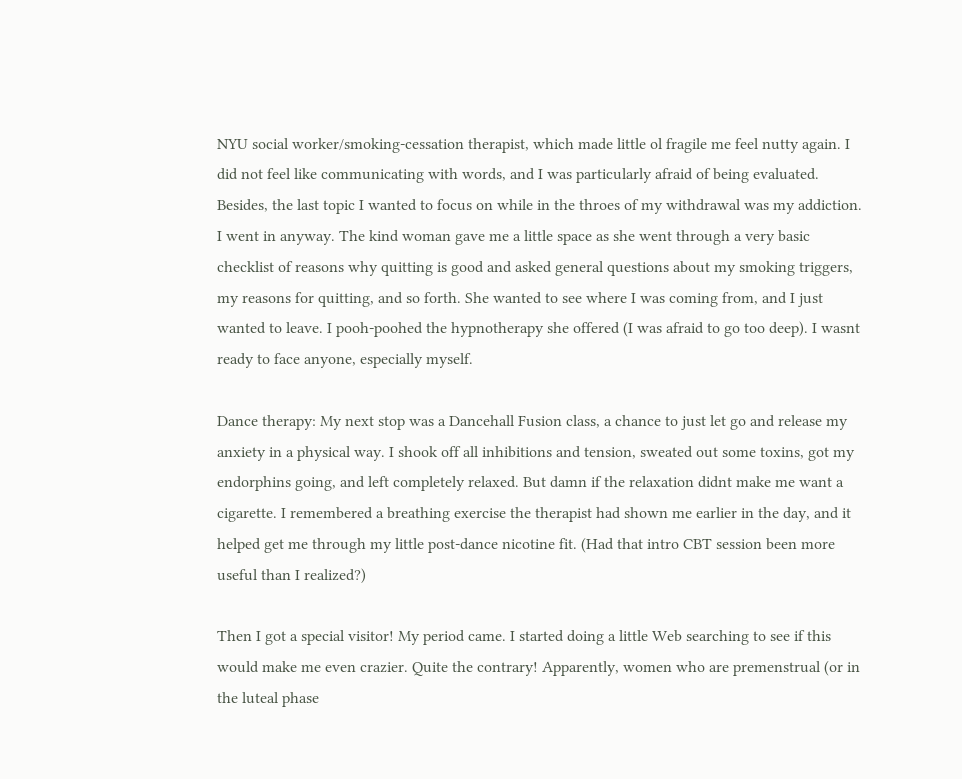NYU social worker/smoking-cessation therapist, which made little ol fragile me feel nutty again. I did not feel like communicating with words, and I was particularly afraid of being evaluated. Besides, the last topic I wanted to focus on while in the throes of my withdrawal was my addiction. I went in anyway. The kind woman gave me a little space as she went through a very basic checklist of reasons why quitting is good and asked general questions about my smoking triggers, my reasons for quitting, and so forth. She wanted to see where I was coming from, and I just wanted to leave. I pooh-poohed the hypnotherapy she offered (I was afraid to go too deep). I wasnt ready to face anyone, especially myself.

Dance therapy: My next stop was a Dancehall Fusion class, a chance to just let go and release my anxiety in a physical way. I shook off all inhibitions and tension, sweated out some toxins, got my endorphins going, and left completely relaxed. But damn if the relaxation didnt make me want a cigarette. I remembered a breathing exercise the therapist had shown me earlier in the day, and it helped get me through my little post-dance nicotine fit. (Had that intro CBT session been more useful than I realized?)

Then I got a special visitor! My period came. I started doing a little Web searching to see if this would make me even crazier. Quite the contrary! Apparently, women who are premenstrual (or in the luteal phase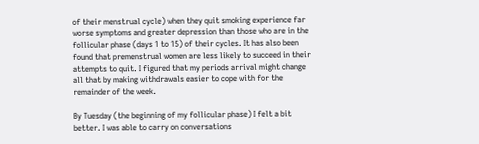of their menstrual cycle) when they quit smoking experience far worse symptoms and greater depression than those who are in the follicular phase (days 1 to 15) of their cycles. It has also been found that premenstrual women are less likely to succeed in their attempts to quit. I figured that my periods arrival might change all that by making withdrawals easier to cope with for the remainder of the week.

By Tuesday (the beginning of my follicular phase) I felt a bit better. I was able to carry on conversations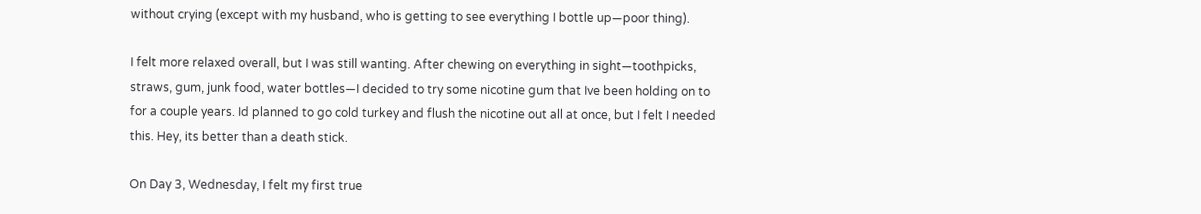without crying (except with my husband, who is getting to see everything I bottle up—poor thing).

I felt more relaxed overall, but I was still wanting. After chewing on everything in sight—toothpicks, straws, gum, junk food, water bottles—I decided to try some nicotine gum that Ive been holding on to for a couple years. Id planned to go cold turkey and flush the nicotine out all at once, but I felt I needed this. Hey, its better than a death stick.

On Day 3, Wednesday, I felt my first true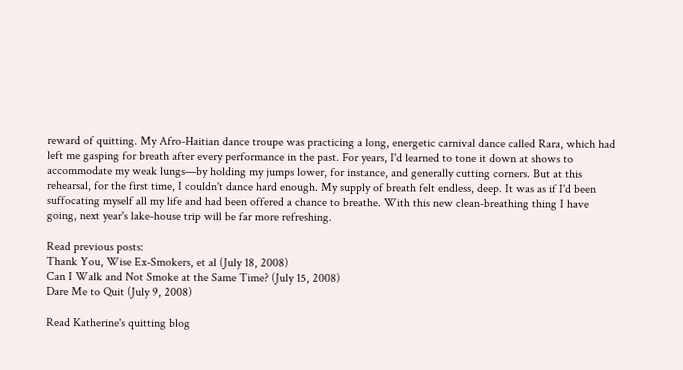reward of quitting. My Afro-Haitian dance troupe was practicing a long, energetic carnival dance called Rara, which had left me gasping for breath after every performance in the past. For years, I'd learned to tone it down at shows to accommodate my weak lungs—by holding my jumps lower, for instance, and generally cutting corners. But at this rehearsal, for the first time, I couldn't dance hard enough. My supply of breath felt endless, deep. It was as if I'd been suffocating myself all my life and had been offered a chance to breathe. With this new clean-breathing thing I have going, next year's lake-house trip will be far more refreshing.

Read previous posts:
Thank You, Wise Ex-Smokers, et al (July 18, 2008)
Can I Walk and Not Smoke at the Same Time? (July 15, 2008)
Dare Me to Quit (July 9, 2008)

Read Katherine's quitting blog